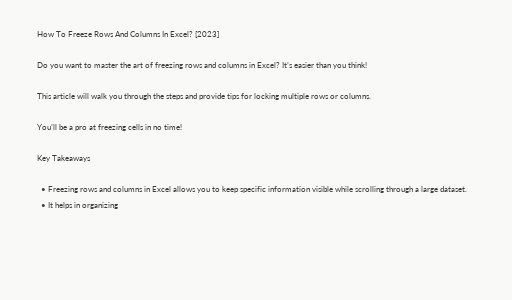How To Freeze Rows And Columns In Excel? [2023]

Do you want to master the art of freezing rows and columns in Excel? It’s easier than you think!

This article will walk you through the steps and provide tips for locking multiple rows or columns.

You’ll be a pro at freezing cells in no time!

Key Takeaways

  • Freezing rows and columns in Excel allows you to keep specific information visible while scrolling through a large dataset.
  • It helps in organizing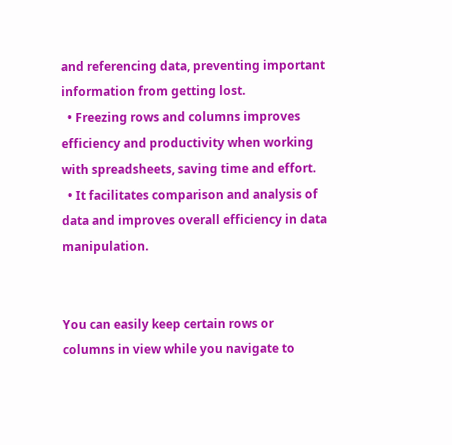and referencing data, preventing important information from getting lost.
  • Freezing rows and columns improves efficiency and productivity when working with spreadsheets, saving time and effort.
  • It facilitates comparison and analysis of data and improves overall efficiency in data manipulation.


You can easily keep certain rows or columns in view while you navigate to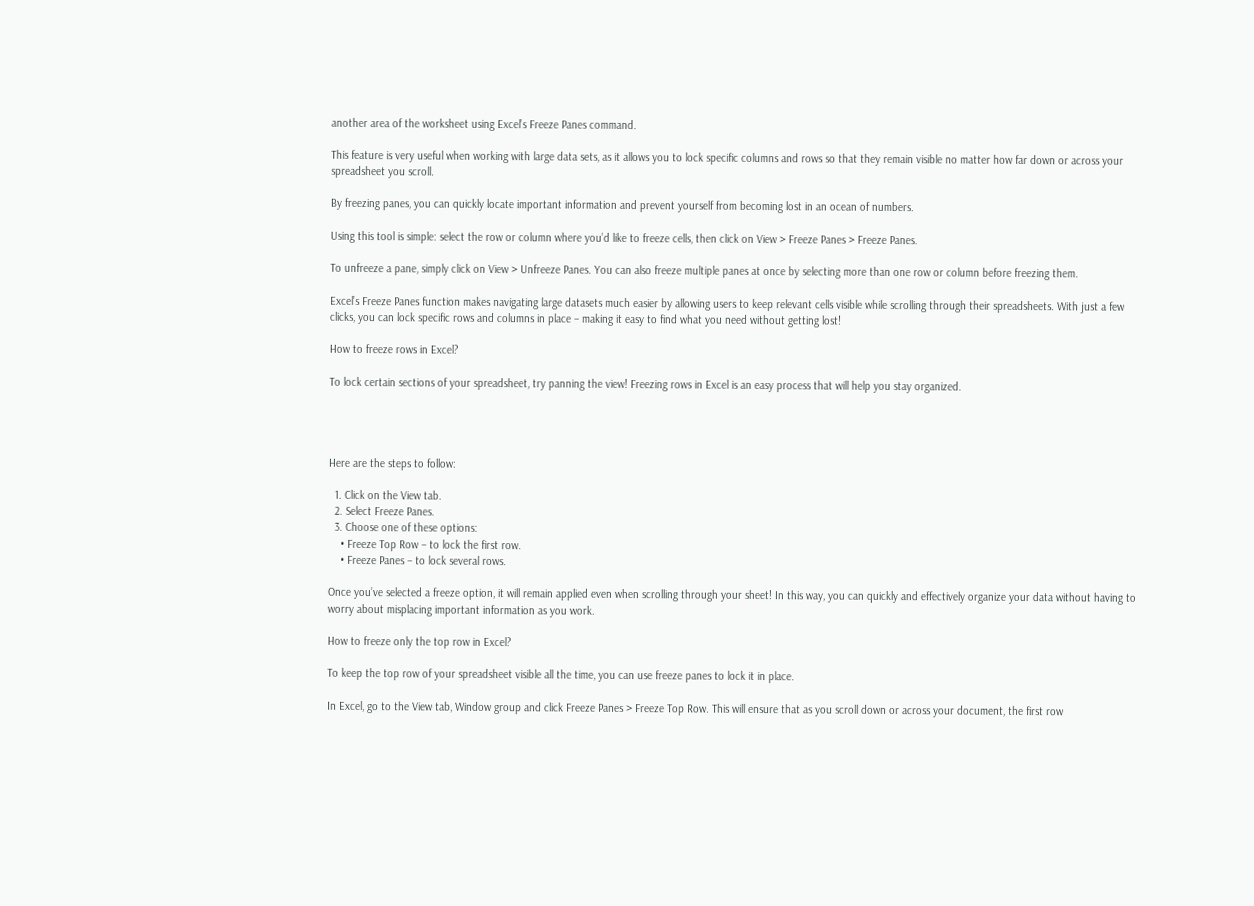another area of the worksheet using Excel’s Freeze Panes command.

This feature is very useful when working with large data sets, as it allows you to lock specific columns and rows so that they remain visible no matter how far down or across your spreadsheet you scroll.

By freezing panes, you can quickly locate important information and prevent yourself from becoming lost in an ocean of numbers.

Using this tool is simple: select the row or column where you’d like to freeze cells, then click on View > Freeze Panes > Freeze Panes.

To unfreeze a pane, simply click on View > Unfreeze Panes. You can also freeze multiple panes at once by selecting more than one row or column before freezing them.

Excel’s Freeze Panes function makes navigating large datasets much easier by allowing users to keep relevant cells visible while scrolling through their spreadsheets. With just a few clicks, you can lock specific rows and columns in place – making it easy to find what you need without getting lost!

How to freeze rows in Excel?

To lock certain sections of your spreadsheet, try panning the view! Freezing rows in Excel is an easy process that will help you stay organized.




Here are the steps to follow:

  1. Click on the View tab.
  2. Select Freeze Panes.
  3. Choose one of these options:
    • Freeze Top Row – to lock the first row.
    • Freeze Panes – to lock several rows.

Once you’ve selected a freeze option, it will remain applied even when scrolling through your sheet! In this way, you can quickly and effectively organize your data without having to worry about misplacing important information as you work.

How to freeze only the top row in Excel?

To keep the top row of your spreadsheet visible all the time, you can use freeze panes to lock it in place.

In Excel, go to the View tab, Window group and click Freeze Panes > Freeze Top Row. This will ensure that as you scroll down or across your document, the first row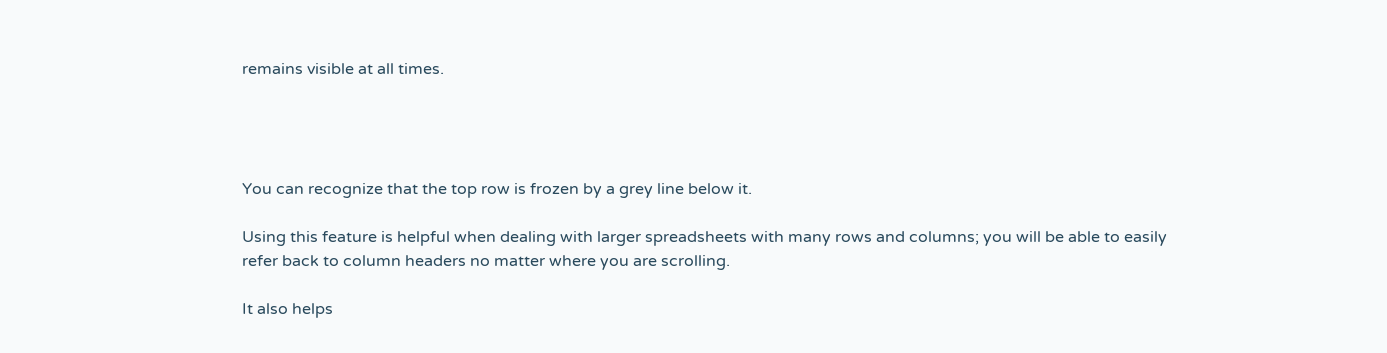remains visible at all times.




You can recognize that the top row is frozen by a grey line below it.

Using this feature is helpful when dealing with larger spreadsheets with many rows and columns; you will be able to easily refer back to column headers no matter where you are scrolling.

It also helps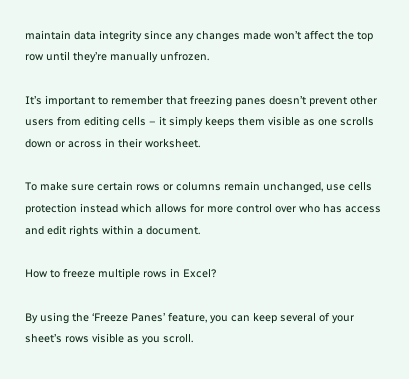maintain data integrity since any changes made won’t affect the top row until they’re manually unfrozen.

It’s important to remember that freezing panes doesn’t prevent other users from editing cells – it simply keeps them visible as one scrolls down or across in their worksheet.

To make sure certain rows or columns remain unchanged, use cells protection instead which allows for more control over who has access and edit rights within a document.

How to freeze multiple rows in Excel?

By using the ‘Freeze Panes’ feature, you can keep several of your sheet’s rows visible as you scroll.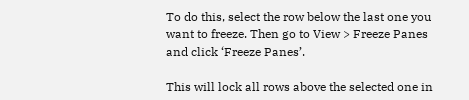To do this, select the row below the last one you want to freeze. Then go to View > Freeze Panes and click ‘Freeze Panes’.

This will lock all rows above the selected one in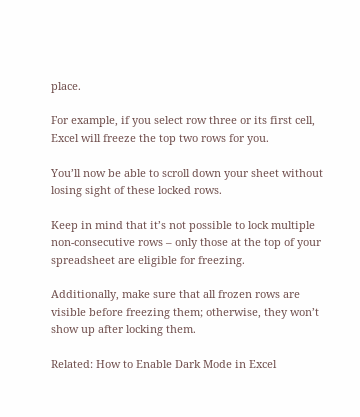place.

For example, if you select row three or its first cell, Excel will freeze the top two rows for you.

You’ll now be able to scroll down your sheet without losing sight of these locked rows.

Keep in mind that it’s not possible to lock multiple non-consecutive rows – only those at the top of your spreadsheet are eligible for freezing.

Additionally, make sure that all frozen rows are visible before freezing them; otherwise, they won’t show up after locking them.

Related: How to Enable Dark Mode in Excel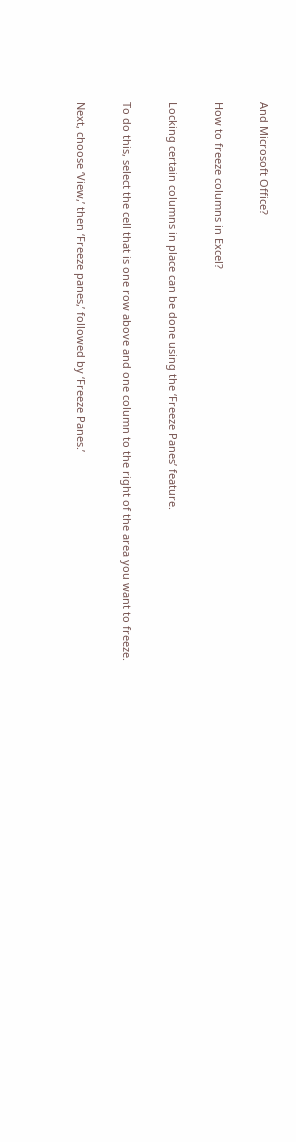And Microsoft Office?

How to freeze columns in Excel?

Locking certain columns in place can be done using the ‘Freeze Panes’ feature.

To do this, select the cell that is one row above and one column to the right of the area you want to freeze.

Next, choose ‘View,’ then ‘Freeze panes,’ followed by ‘Freeze Panes.’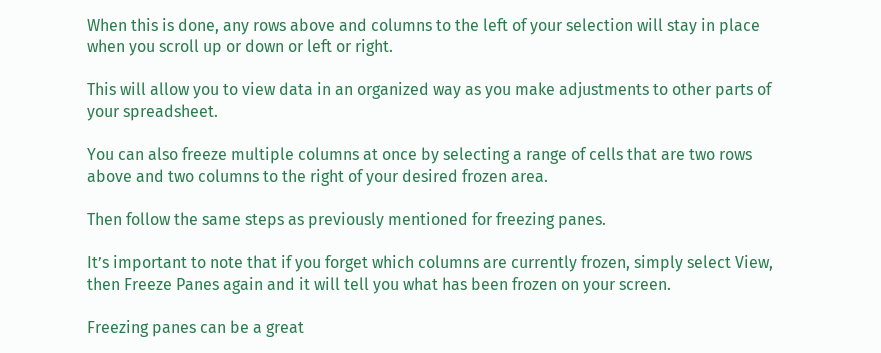When this is done, any rows above and columns to the left of your selection will stay in place when you scroll up or down or left or right.

This will allow you to view data in an organized way as you make adjustments to other parts of your spreadsheet.

You can also freeze multiple columns at once by selecting a range of cells that are two rows above and two columns to the right of your desired frozen area.

Then follow the same steps as previously mentioned for freezing panes.

It’s important to note that if you forget which columns are currently frozen, simply select View, then Freeze Panes again and it will tell you what has been frozen on your screen.

Freezing panes can be a great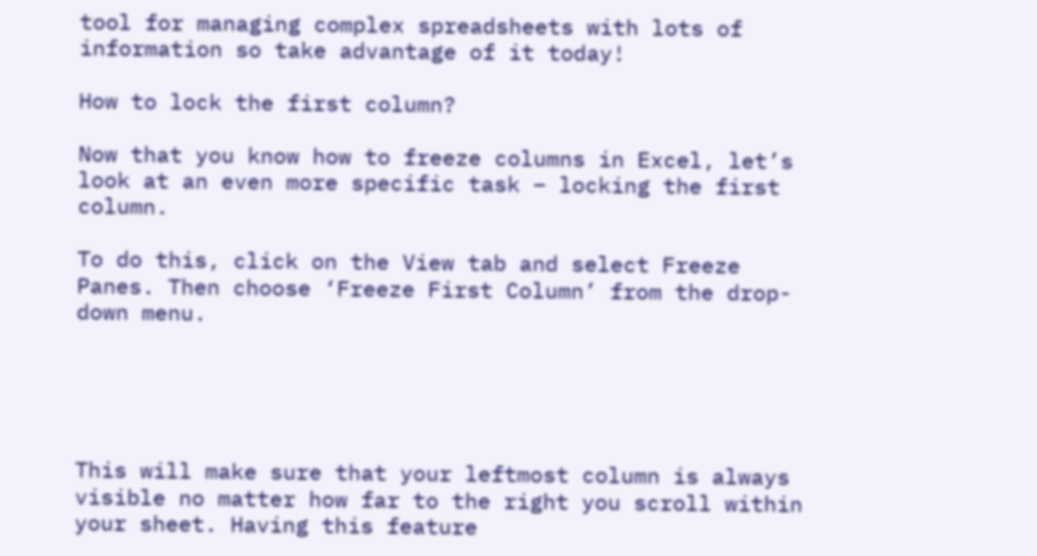tool for managing complex spreadsheets with lots of information so take advantage of it today!

How to lock the first column?

Now that you know how to freeze columns in Excel, let’s look at an even more specific task – locking the first column.

To do this, click on the View tab and select Freeze Panes. Then choose ‘Freeze First Column’ from the drop-down menu.





This will make sure that your leftmost column is always visible no matter how far to the right you scroll within your sheet. Having this feature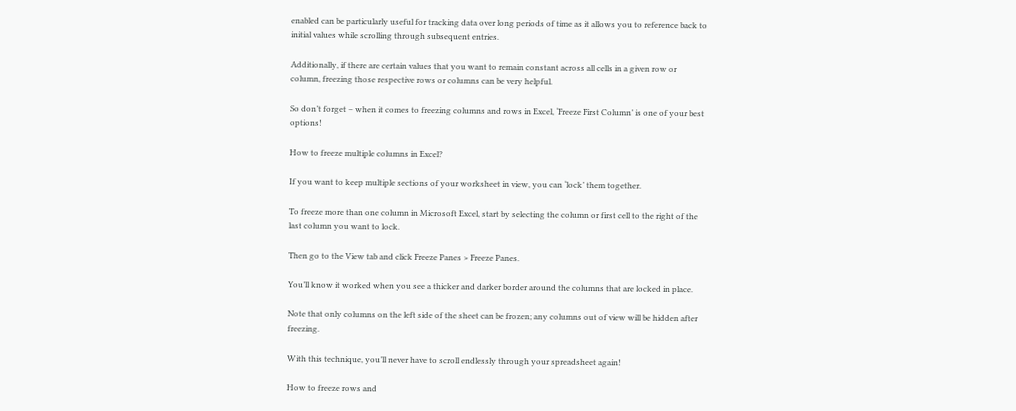enabled can be particularly useful for tracking data over long periods of time as it allows you to reference back to initial values while scrolling through subsequent entries.

Additionally, if there are certain values that you want to remain constant across all cells in a given row or column, freezing those respective rows or columns can be very helpful.

So don’t forget – when it comes to freezing columns and rows in Excel, ‘Freeze First Column’ is one of your best options!

How to freeze multiple columns in Excel?

If you want to keep multiple sections of your worksheet in view, you can ‘lock’ them together.

To freeze more than one column in Microsoft Excel, start by selecting the column or first cell to the right of the last column you want to lock.

Then go to the View tab and click Freeze Panes > Freeze Panes.

You’ll know it worked when you see a thicker and darker border around the columns that are locked in place.

Note that only columns on the left side of the sheet can be frozen; any columns out of view will be hidden after freezing.

With this technique, you’ll never have to scroll endlessly through your spreadsheet again!

How to freeze rows and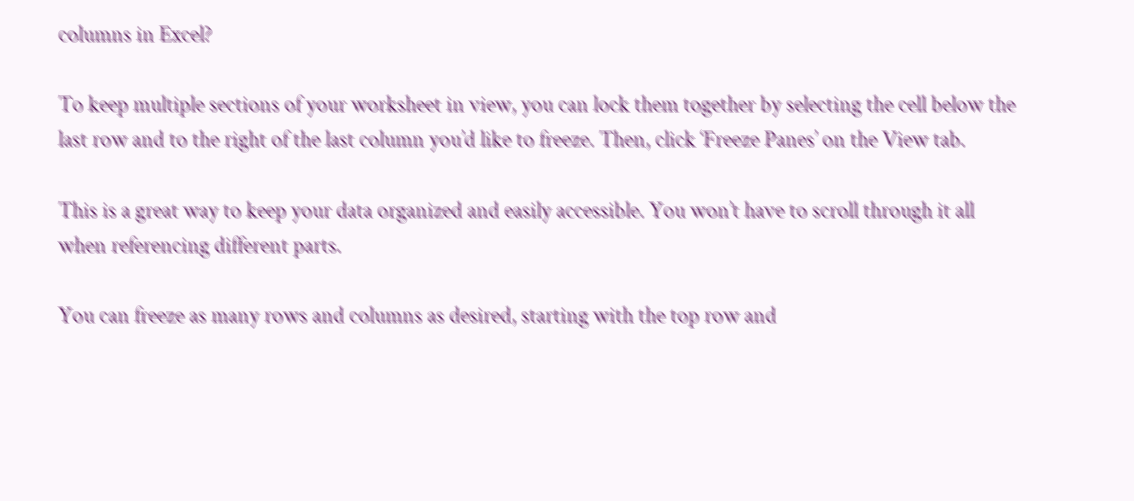columns in Excel?

To keep multiple sections of your worksheet in view, you can lock them together by selecting the cell below the last row and to the right of the last column you’d like to freeze. Then, click ‘Freeze Panes’ on the View tab.

This is a great way to keep your data organized and easily accessible. You won’t have to scroll through it all when referencing different parts.

You can freeze as many rows and columns as desired, starting with the top row and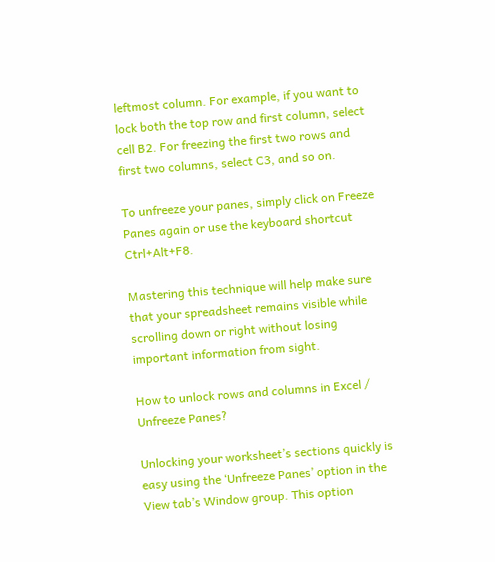leftmost column. For example, if you want to lock both the top row and first column, select cell B2. For freezing the first two rows and first two columns, select C3, and so on.

To unfreeze your panes, simply click on Freeze Panes again or use the keyboard shortcut Ctrl+Alt+F8.

Mastering this technique will help make sure that your spreadsheet remains visible while scrolling down or right without losing important information from sight.

How to unlock rows and columns in Excel / Unfreeze Panes?

Unlocking your worksheet’s sections quickly is easy using the ‘Unfreeze Panes’ option in the View tab’s Window group. This option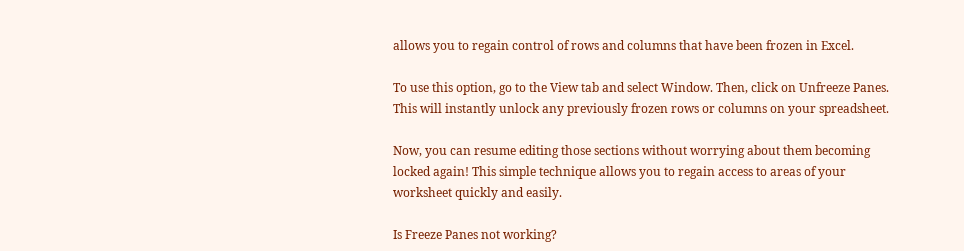allows you to regain control of rows and columns that have been frozen in Excel.

To use this option, go to the View tab and select Window. Then, click on Unfreeze Panes. This will instantly unlock any previously frozen rows or columns on your spreadsheet.

Now, you can resume editing those sections without worrying about them becoming locked again! This simple technique allows you to regain access to areas of your worksheet quickly and easily.

Is Freeze Panes not working?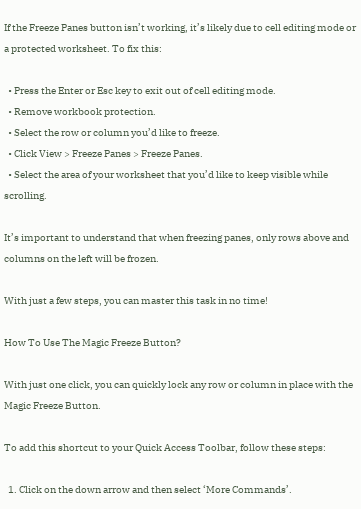If the Freeze Panes button isn’t working, it’s likely due to cell editing mode or a protected worksheet. To fix this:

  • Press the Enter or Esc key to exit out of cell editing mode.
  • Remove workbook protection.
  • Select the row or column you’d like to freeze.
  • Click View > Freeze Panes > Freeze Panes.
  • Select the area of your worksheet that you’d like to keep visible while scrolling.

It’s important to understand that when freezing panes, only rows above and columns on the left will be frozen.

With just a few steps, you can master this task in no time!

How To Use The Magic Freeze Button?

With just one click, you can quickly lock any row or column in place with the Magic Freeze Button.

To add this shortcut to your Quick Access Toolbar, follow these steps:

  1. Click on the down arrow and then select ‘More Commands’.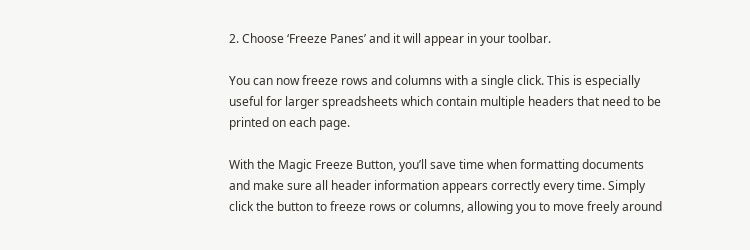2. Choose ‘Freeze Panes’ and it will appear in your toolbar.

You can now freeze rows and columns with a single click. This is especially useful for larger spreadsheets which contain multiple headers that need to be printed on each page.

With the Magic Freeze Button, you’ll save time when formatting documents and make sure all header information appears correctly every time. Simply click the button to freeze rows or columns, allowing you to move freely around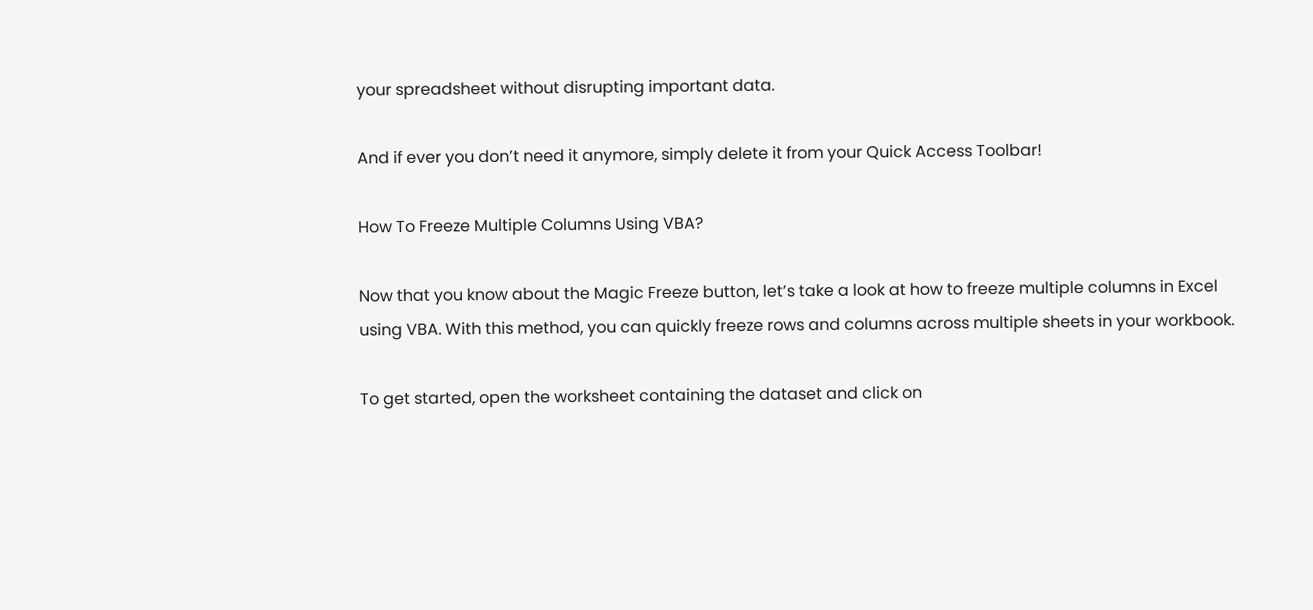your spreadsheet without disrupting important data.

And if ever you don’t need it anymore, simply delete it from your Quick Access Toolbar!

How To Freeze Multiple Columns Using VBA?

Now that you know about the Magic Freeze button, let’s take a look at how to freeze multiple columns in Excel using VBA. With this method, you can quickly freeze rows and columns across multiple sheets in your workbook.

To get started, open the worksheet containing the dataset and click on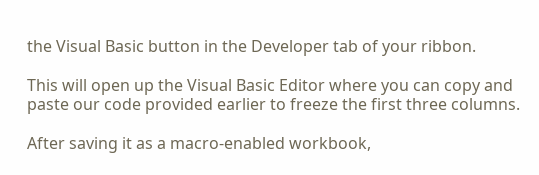the Visual Basic button in the Developer tab of your ribbon.

This will open up the Visual Basic Editor where you can copy and paste our code provided earlier to freeze the first three columns.

After saving it as a macro-enabled workbook,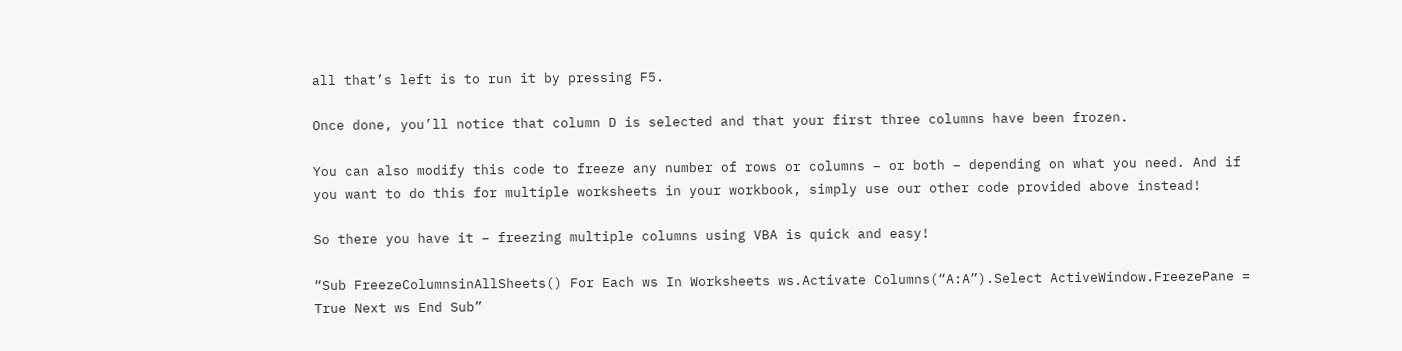all that’s left is to run it by pressing F5.

Once done, you’ll notice that column D is selected and that your first three columns have been frozen.

You can also modify this code to freeze any number of rows or columns – or both – depending on what you need. And if you want to do this for multiple worksheets in your workbook, simply use our other code provided above instead!

So there you have it – freezing multiple columns using VBA is quick and easy!

“Sub FreezeColumnsinAllSheets() For Each ws In Worksheets ws.Activate Columns(“A:A”).Select ActiveWindow.FreezePane = True Next ws End Sub”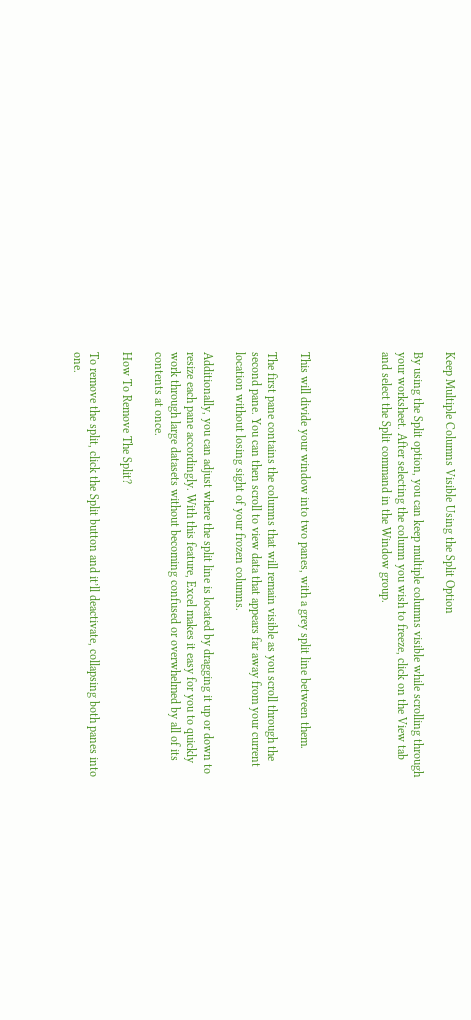Keep Multiple Columns Visible Using the Split Option

By using the Split option, you can keep multiple columns visible while scrolling through your worksheet. After selecting the column you wish to freeze, click on the View tab and select the Split command in the Window group.




This will divide your window into two panes, with a grey split line between them.

The first pane contains the columns that will remain visible as you scroll through the second pane. You can then scroll to view data that appears far away from your current location without losing sight of your frozen columns.

Additionally, you can adjust where the split line is located by dragging it up or down to resize each pane accordingly. With this feature, Excel makes it easy for you to quickly work through large datasets without becoming confused or overwhelmed by all of its contents at once.

How To Remove The Split?

To remove the split, click the Split button and it’ll deactivate, collapsing both panes into one.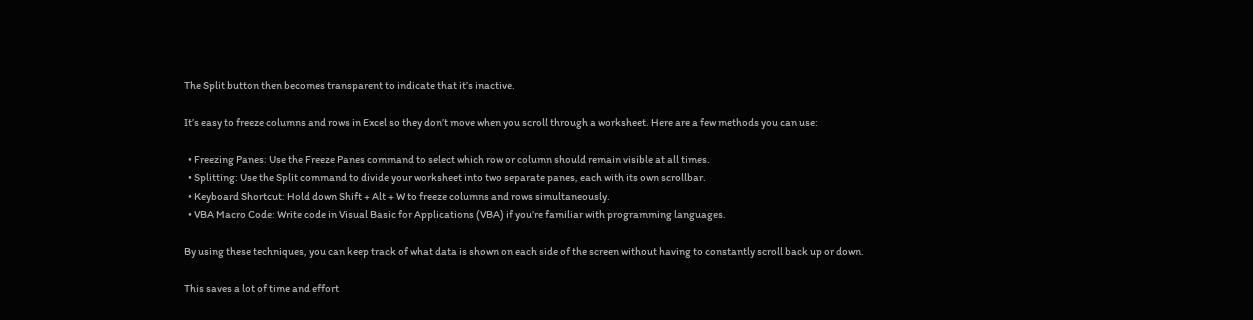The Split button then becomes transparent to indicate that it’s inactive.

It’s easy to freeze columns and rows in Excel so they don’t move when you scroll through a worksheet. Here are a few methods you can use:

  • Freezing Panes: Use the Freeze Panes command to select which row or column should remain visible at all times.
  • Splitting: Use the Split command to divide your worksheet into two separate panes, each with its own scrollbar.
  • Keyboard Shortcut: Hold down Shift + Alt + W to freeze columns and rows simultaneously.
  • VBA Macro Code: Write code in Visual Basic for Applications (VBA) if you’re familiar with programming languages.

By using these techniques, you can keep track of what data is shown on each side of the screen without having to constantly scroll back up or down.

This saves a lot of time and effort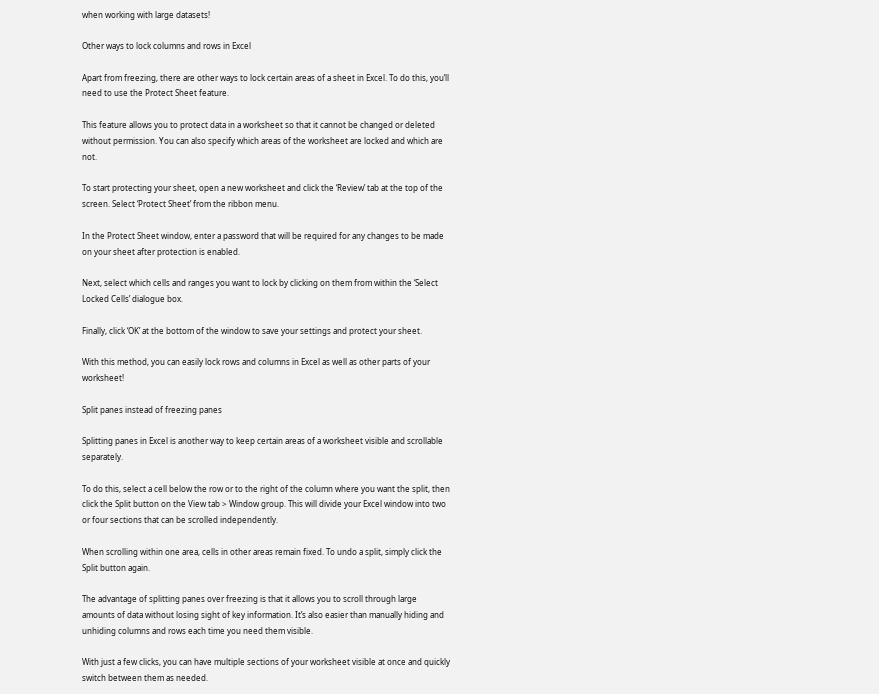when working with large datasets!

Other ways to lock columns and rows in Excel

Apart from freezing, there are other ways to lock certain areas of a sheet in Excel. To do this, you’ll need to use the Protect Sheet feature.

This feature allows you to protect data in a worksheet so that it cannot be changed or deleted without permission. You can also specify which areas of the worksheet are locked and which are not.

To start protecting your sheet, open a new worksheet and click the ‘Review’ tab at the top of the screen. Select ‘Protect Sheet’ from the ribbon menu.

In the Protect Sheet window, enter a password that will be required for any changes to be made on your sheet after protection is enabled.

Next, select which cells and ranges you want to lock by clicking on them from within the ‘Select Locked Cells’ dialogue box.

Finally, click ‘OK’ at the bottom of the window to save your settings and protect your sheet.

With this method, you can easily lock rows and columns in Excel as well as other parts of your worksheet!

Split panes instead of freezing panes

Splitting panes in Excel is another way to keep certain areas of a worksheet visible and scrollable separately.

To do this, select a cell below the row or to the right of the column where you want the split, then click the Split button on the View tab > Window group. This will divide your Excel window into two or four sections that can be scrolled independently.

When scrolling within one area, cells in other areas remain fixed. To undo a split, simply click the Split button again.

The advantage of splitting panes over freezing is that it allows you to scroll through large amounts of data without losing sight of key information. It’s also easier than manually hiding and unhiding columns and rows each time you need them visible.

With just a few clicks, you can have multiple sections of your worksheet visible at once and quickly switch between them as needed.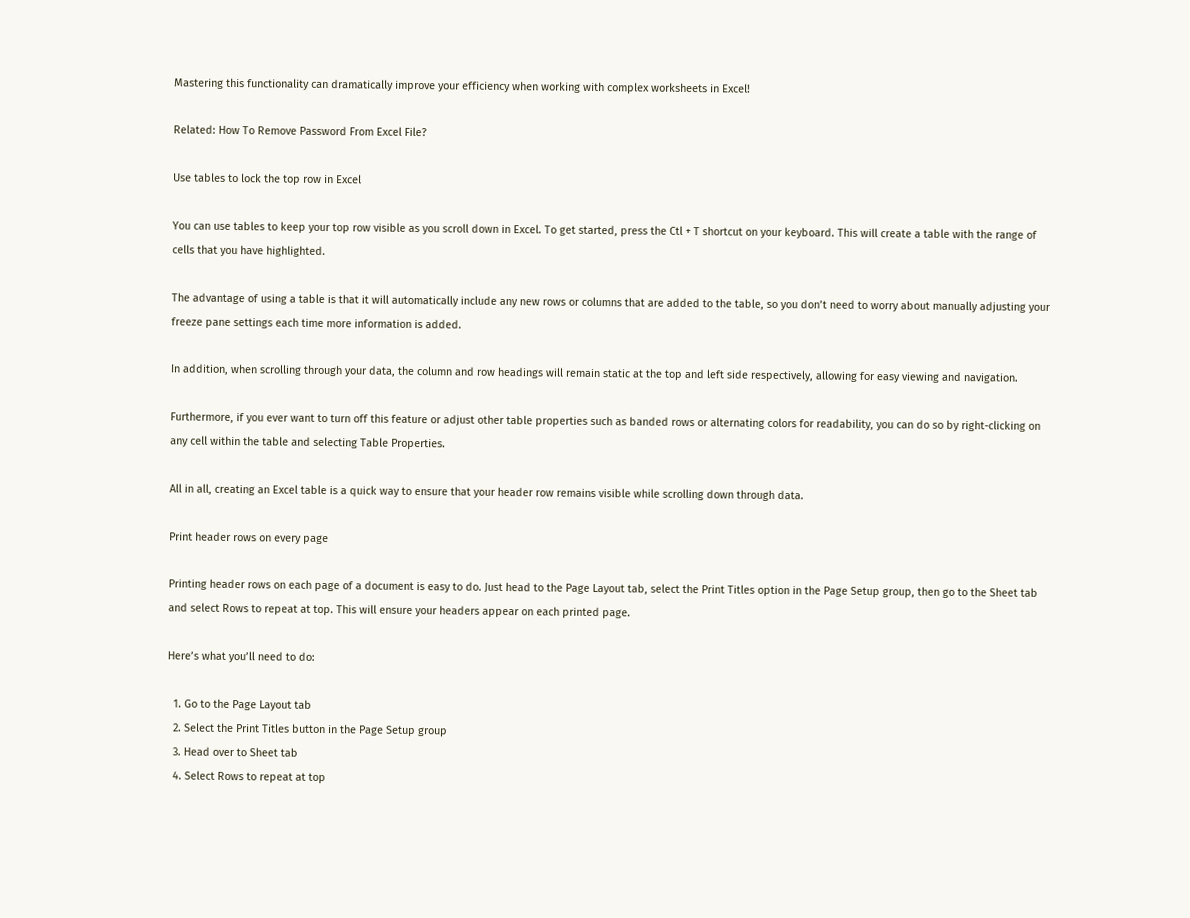Mastering this functionality can dramatically improve your efficiency when working with complex worksheets in Excel!

Related: How To Remove Password From Excel File?

Use tables to lock the top row in Excel

You can use tables to keep your top row visible as you scroll down in Excel. To get started, press the Ctl + T shortcut on your keyboard. This will create a table with the range of cells that you have highlighted.

The advantage of using a table is that it will automatically include any new rows or columns that are added to the table, so you don’t need to worry about manually adjusting your freeze pane settings each time more information is added.

In addition, when scrolling through your data, the column and row headings will remain static at the top and left side respectively, allowing for easy viewing and navigation.

Furthermore, if you ever want to turn off this feature or adjust other table properties such as banded rows or alternating colors for readability, you can do so by right-clicking on any cell within the table and selecting Table Properties.

All in all, creating an Excel table is a quick way to ensure that your header row remains visible while scrolling down through data.

Print header rows on every page

Printing header rows on each page of a document is easy to do. Just head to the Page Layout tab, select the Print Titles option in the Page Setup group, then go to the Sheet tab and select Rows to repeat at top. This will ensure your headers appear on each printed page.

Here’s what you’ll need to do:

  1. Go to the Page Layout tab
  2. Select the Print Titles button in the Page Setup group
  3. Head over to Sheet tab
  4. Select Rows to repeat at top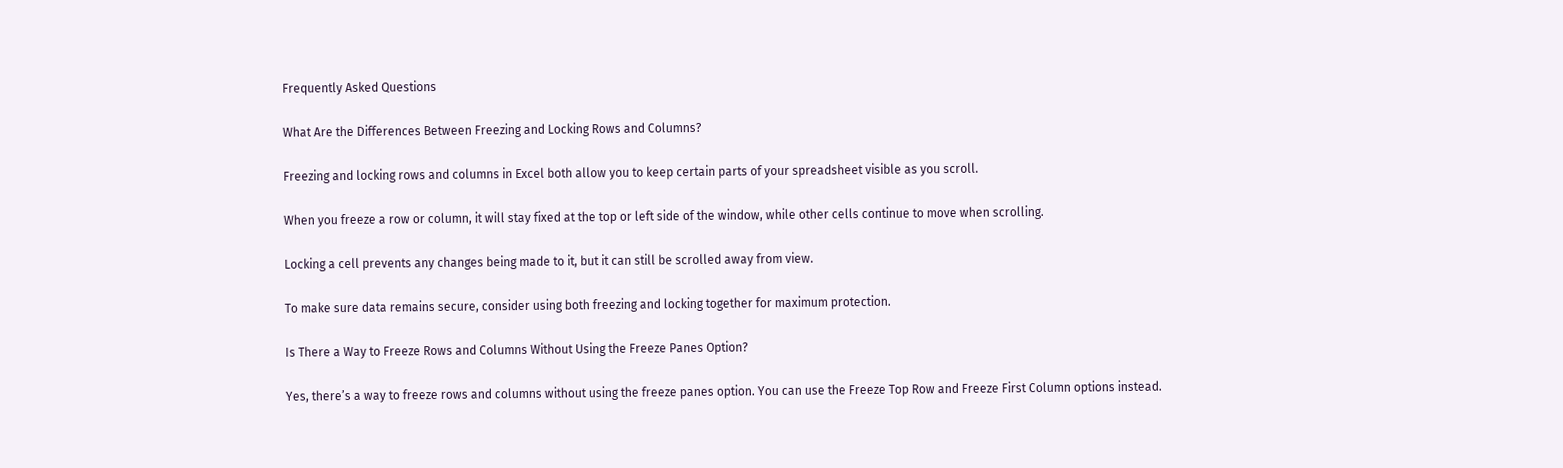Frequently Asked Questions

What Are the Differences Between Freezing and Locking Rows and Columns?

Freezing and locking rows and columns in Excel both allow you to keep certain parts of your spreadsheet visible as you scroll.

When you freeze a row or column, it will stay fixed at the top or left side of the window, while other cells continue to move when scrolling.

Locking a cell prevents any changes being made to it, but it can still be scrolled away from view.

To make sure data remains secure, consider using both freezing and locking together for maximum protection.

Is There a Way to Freeze Rows and Columns Without Using the Freeze Panes Option?

Yes, there’s a way to freeze rows and columns without using the freeze panes option. You can use the Freeze Top Row and Freeze First Column options instead.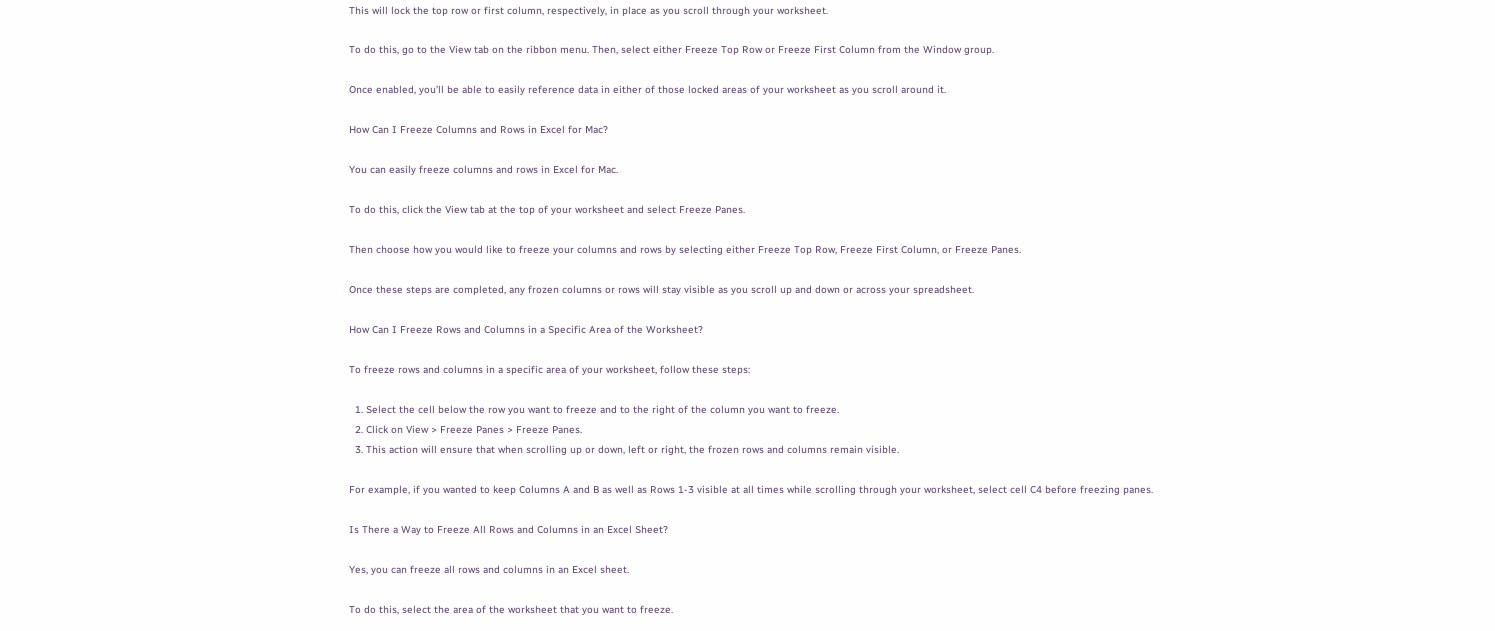This will lock the top row or first column, respectively, in place as you scroll through your worksheet.

To do this, go to the View tab on the ribbon menu. Then, select either Freeze Top Row or Freeze First Column from the Window group.

Once enabled, you’ll be able to easily reference data in either of those locked areas of your worksheet as you scroll around it.

How Can I Freeze Columns and Rows in Excel for Mac?

You can easily freeze columns and rows in Excel for Mac.

To do this, click the View tab at the top of your worksheet and select Freeze Panes.

Then choose how you would like to freeze your columns and rows by selecting either Freeze Top Row, Freeze First Column, or Freeze Panes.

Once these steps are completed, any frozen columns or rows will stay visible as you scroll up and down or across your spreadsheet.

How Can I Freeze Rows and Columns in a Specific Area of the Worksheet?

To freeze rows and columns in a specific area of your worksheet, follow these steps:

  1. Select the cell below the row you want to freeze and to the right of the column you want to freeze.
  2. Click on View > Freeze Panes > Freeze Panes.
  3. This action will ensure that when scrolling up or down, left or right, the frozen rows and columns remain visible.

For example, if you wanted to keep Columns A and B as well as Rows 1-3 visible at all times while scrolling through your worksheet, select cell C4 before freezing panes.

Is There a Way to Freeze All Rows and Columns in an Excel Sheet?

Yes, you can freeze all rows and columns in an Excel sheet.

To do this, select the area of the worksheet that you want to freeze.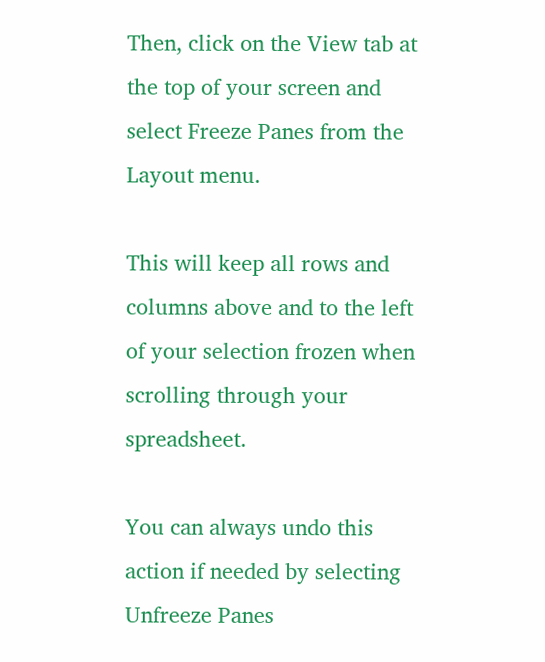Then, click on the View tab at the top of your screen and select Freeze Panes from the Layout menu.

This will keep all rows and columns above and to the left of your selection frozen when scrolling through your spreadsheet.

You can always undo this action if needed by selecting Unfreeze Panes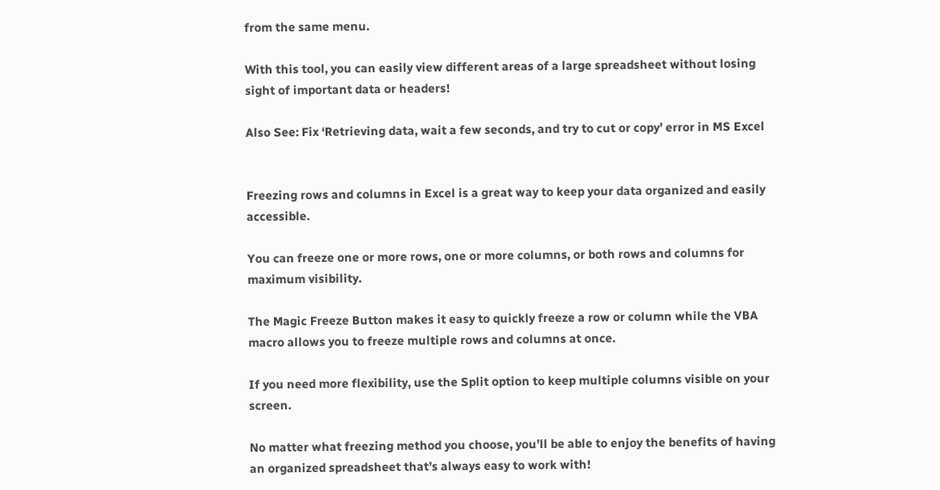from the same menu.

With this tool, you can easily view different areas of a large spreadsheet without losing sight of important data or headers!

Also See: Fix ‘Retrieving data, wait a few seconds, and try to cut or copy’ error in MS Excel


Freezing rows and columns in Excel is a great way to keep your data organized and easily accessible.

You can freeze one or more rows, one or more columns, or both rows and columns for maximum visibility.

The Magic Freeze Button makes it easy to quickly freeze a row or column while the VBA macro allows you to freeze multiple rows and columns at once.

If you need more flexibility, use the Split option to keep multiple columns visible on your screen.

No matter what freezing method you choose, you’ll be able to enjoy the benefits of having an organized spreadsheet that’s always easy to work with!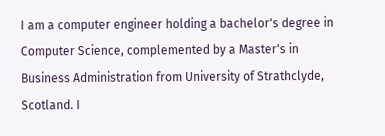I am a computer engineer holding a bachelor's degree in Computer Science, complemented by a Master's in Business Administration from University of Strathclyde, Scotland. I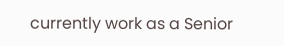currently work as a Senior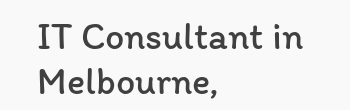IT Consultant in Melbourne,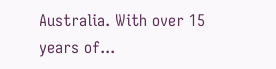Australia. With over 15 years of...